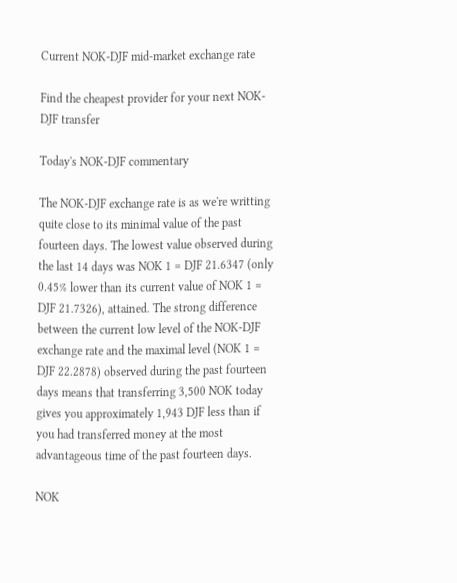Current NOK-DJF mid-market exchange rate

Find the cheapest provider for your next NOK-DJF transfer

Today's NOK-DJF commentary

The NOK-DJF exchange rate is as we're writting quite close to its minimal value of the past fourteen days. The lowest value observed during the last 14 days was NOK 1 = DJF 21.6347 (only 0.45% lower than its current value of NOK 1 = DJF 21.7326), attained. The strong difference between the current low level of the NOK-DJF exchange rate and the maximal level (NOK 1 = DJF 22.2878) observed during the past fourteen days means that transferring 3,500 NOK today gives you approximately 1,943 DJF less than if you had transferred money at the most advantageous time of the past fourteen days.

NOK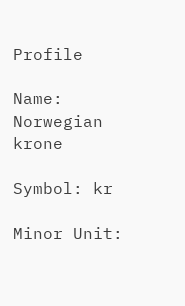Profile

Name: Norwegian krone

Symbol: kr

Minor Unit: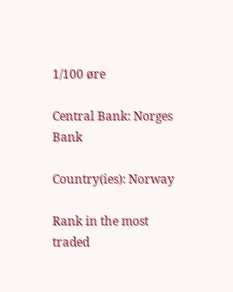1/100 øre

Central Bank: Norges Bank

Country(ies): Norway

Rank in the most traded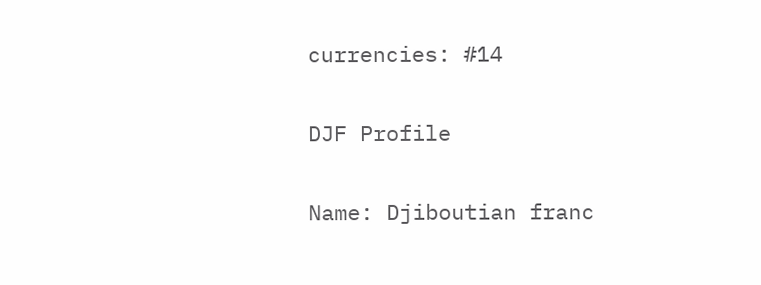currencies: #14

DJF Profile

Name: Djiboutian franc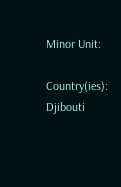Minor Unit:

Country(ies): Djibouti